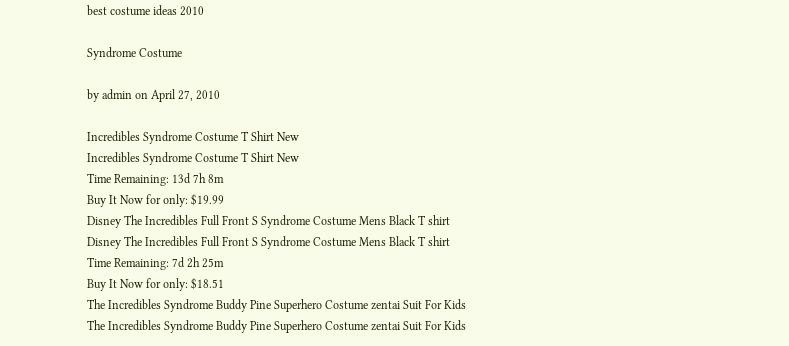best costume ideas 2010

Syndrome Costume

by admin on April 27, 2010

Incredibles Syndrome Costume T Shirt New
Incredibles Syndrome Costume T Shirt New
Time Remaining: 13d 7h 8m
Buy It Now for only: $19.99
Disney The Incredibles Full Front S Syndrome Costume Mens Black T shirt
Disney The Incredibles Full Front S Syndrome Costume Mens Black T shirt
Time Remaining: 7d 2h 25m
Buy It Now for only: $18.51
The Incredibles Syndrome Buddy Pine Superhero Costume zentai Suit For Kids
The Incredibles Syndrome Buddy Pine Superhero Costume zentai Suit For Kids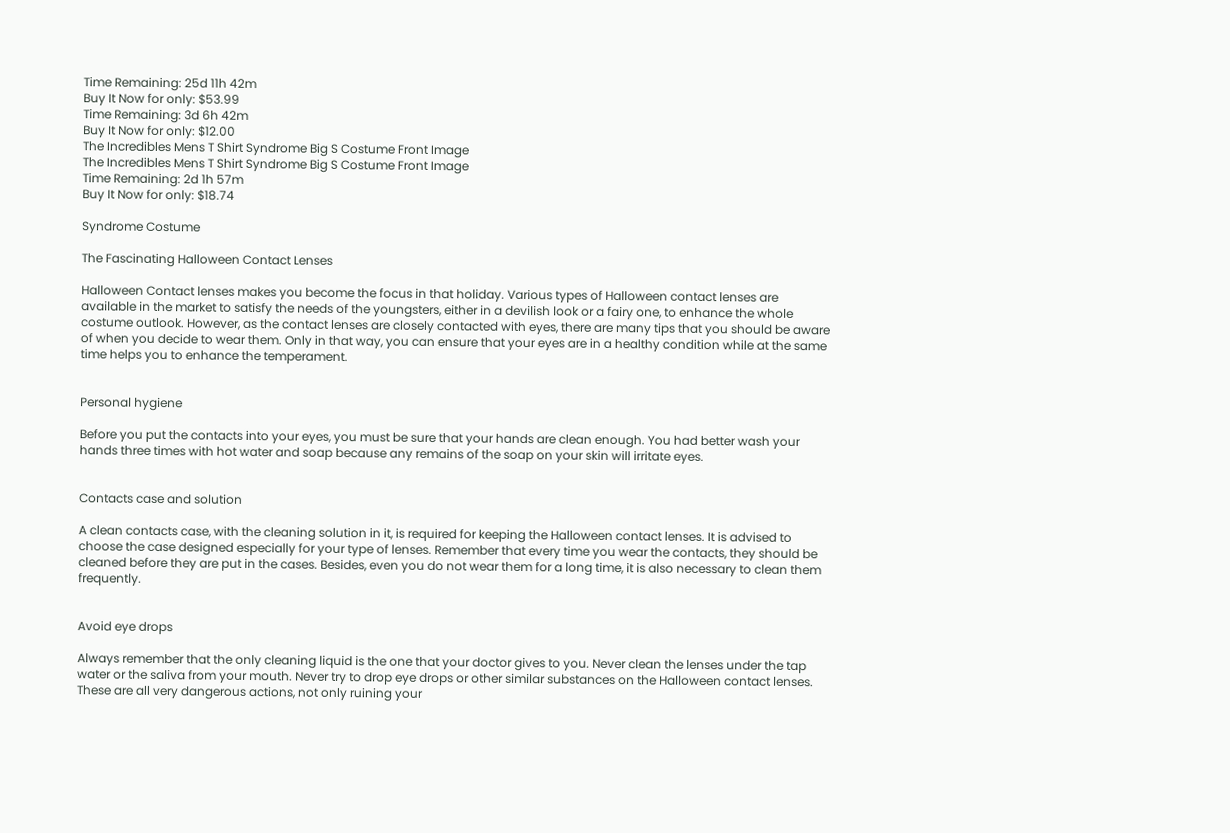Time Remaining: 25d 11h 42m
Buy It Now for only: $53.99
Time Remaining: 3d 6h 42m
Buy It Now for only: $12.00
The Incredibles Mens T Shirt Syndrome Big S Costume Front Image
The Incredibles Mens T Shirt Syndrome Big S Costume Front Image
Time Remaining: 2d 1h 57m
Buy It Now for only: $18.74

Syndrome Costume

The Fascinating Halloween Contact Lenses

Halloween Contact lenses makes you become the focus in that holiday. Various types of Halloween contact lenses are available in the market to satisfy the needs of the youngsters, either in a devilish look or a fairy one, to enhance the whole costume outlook. However, as the contact lenses are closely contacted with eyes, there are many tips that you should be aware of when you decide to wear them. Only in that way, you can ensure that your eyes are in a healthy condition while at the same time helps you to enhance the temperament.


Personal hygiene

Before you put the contacts into your eyes, you must be sure that your hands are clean enough. You had better wash your hands three times with hot water and soap because any remains of the soap on your skin will irritate eyes.


Contacts case and solution

A clean contacts case, with the cleaning solution in it, is required for keeping the Halloween contact lenses. It is advised to choose the case designed especially for your type of lenses. Remember that every time you wear the contacts, they should be cleaned before they are put in the cases. Besides, even you do not wear them for a long time, it is also necessary to clean them frequently.


Avoid eye drops

Always remember that the only cleaning liquid is the one that your doctor gives to you. Never clean the lenses under the tap water or the saliva from your mouth. Never try to drop eye drops or other similar substances on the Halloween contact lenses. These are all very dangerous actions, not only ruining your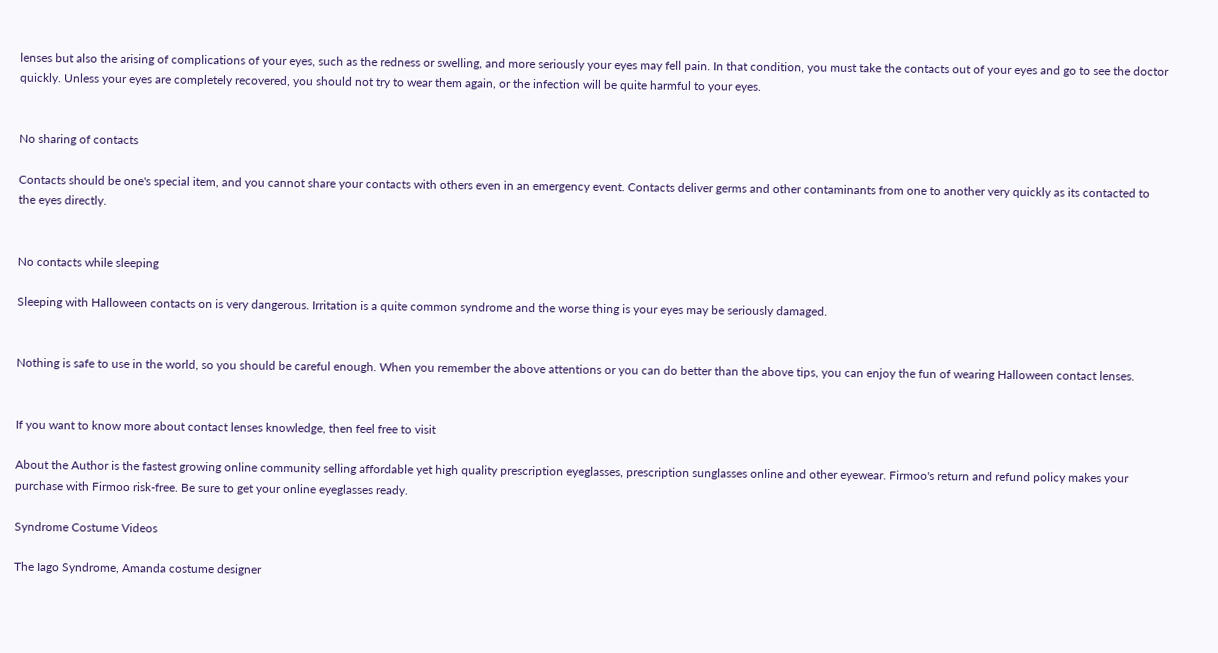lenses but also the arising of complications of your eyes, such as the redness or swelling, and more seriously your eyes may fell pain. In that condition, you must take the contacts out of your eyes and go to see the doctor quickly. Unless your eyes are completely recovered, you should not try to wear them again, or the infection will be quite harmful to your eyes.


No sharing of contacts

Contacts should be one's special item, and you cannot share your contacts with others even in an emergency event. Contacts deliver germs and other contaminants from one to another very quickly as its contacted to the eyes directly.


No contacts while sleeping

Sleeping with Halloween contacts on is very dangerous. Irritation is a quite common syndrome and the worse thing is your eyes may be seriously damaged.


Nothing is safe to use in the world, so you should be careful enough. When you remember the above attentions or you can do better than the above tips, you can enjoy the fun of wearing Halloween contact lenses.


If you want to know more about contact lenses knowledge, then feel free to visit

About the Author is the fastest growing online community selling affordable yet high quality prescription eyeglasses, prescription sunglasses online and other eyewear. Firmoo's return and refund policy makes your purchase with Firmoo risk-free. Be sure to get your online eyeglasses ready.

Syndrome Costume Videos

The Iago Syndrome, Amanda costume designer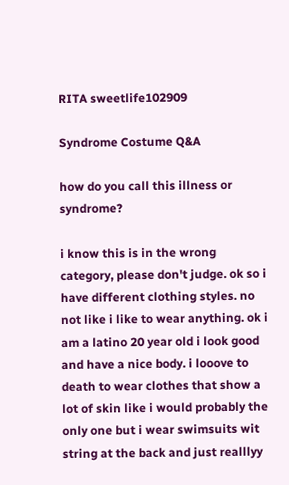RITA sweetlife102909

Syndrome Costume Q&A

how do you call this illness or syndrome?

i know this is in the wrong category, please don't judge. ok so i have different clothing styles. no not like i like to wear anything. ok i am a latino 20 year old i look good and have a nice body. i looove to death to wear clothes that show a lot of skin like i would probably the only one but i wear swimsuits wit string at the back and just realllyy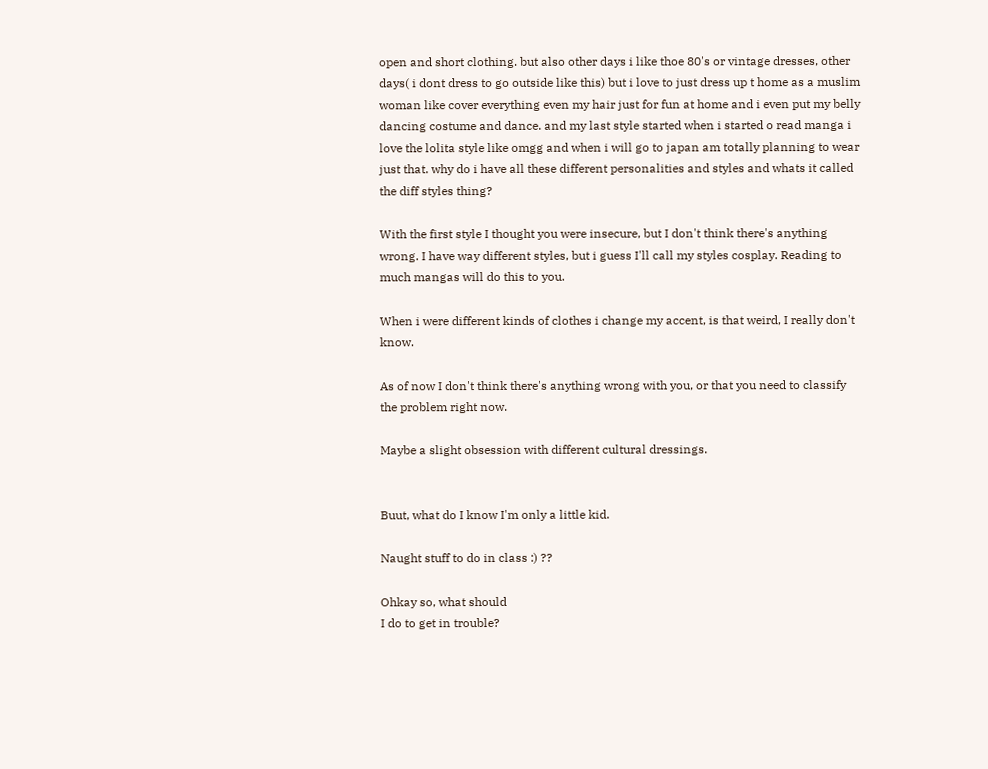open and short clothing. but also other days i like thoe 80's or vintage dresses, other days( i dont dress to go outside like this) but i love to just dress up t home as a muslim woman like cover everything even my hair just for fun at home and i even put my belly dancing costume and dance. and my last style started when i started o read manga i love the lolita style like omgg and when i will go to japan am totally planning to wear just that. why do i have all these different personalities and styles and whats it called the diff styles thing?

With the first style I thought you were insecure, but I don't think there's anything wrong. I have way different styles, but i guess I'll call my styles cosplay. Reading to much mangas will do this to you.

When i were different kinds of clothes i change my accent, is that weird, I really don't know.

As of now I don't think there's anything wrong with you, or that you need to classify the problem right now.

Maybe a slight obsession with different cultural dressings.


Buut, what do I know I'm only a little kid.

Naught stuff to do in class :) ??

Ohkay so, what should
I do to get in trouble?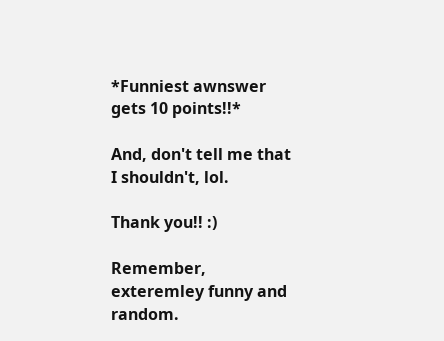*Funniest awnswer
gets 10 points!!*

And, don't tell me that I shouldn't, lol.

Thank you!! :)

Remember, exteremley funny and random.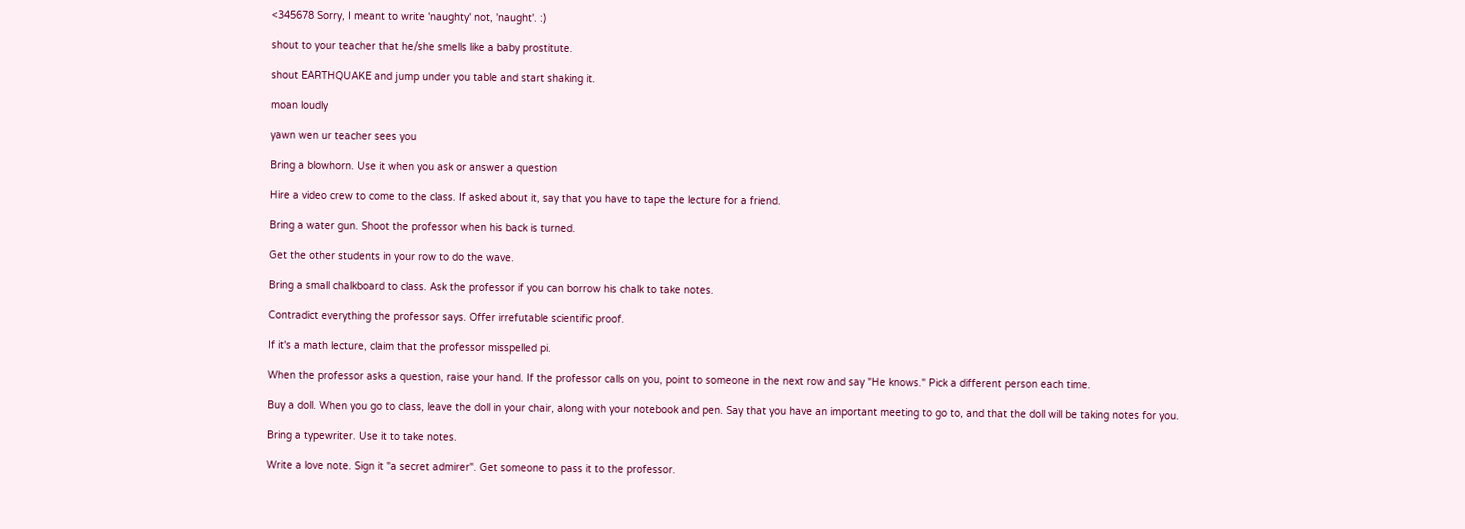<345678 Sorry, I meant to write 'naughty' not, 'naught'. :)

shout to your teacher that he/she smells like a baby prostitute.

shout EARTHQUAKE and jump under you table and start shaking it.

moan loudly

yawn wen ur teacher sees you

Bring a blowhorn. Use it when you ask or answer a question

Hire a video crew to come to the class. If asked about it, say that you have to tape the lecture for a friend.

Bring a water gun. Shoot the professor when his back is turned.

Get the other students in your row to do the wave.

Bring a small chalkboard to class. Ask the professor if you can borrow his chalk to take notes.

Contradict everything the professor says. Offer irrefutable scientific proof.

If it's a math lecture, claim that the professor misspelled pi.

When the professor asks a question, raise your hand. If the professor calls on you, point to someone in the next row and say "He knows." Pick a different person each time.

Buy a doll. When you go to class, leave the doll in your chair, along with your notebook and pen. Say that you have an important meeting to go to, and that the doll will be taking notes for you.

Bring a typewriter. Use it to take notes.

Write a love note. Sign it "a secret admirer". Get someone to pass it to the professor.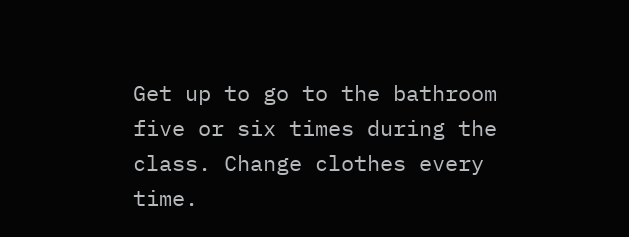Get up to go to the bathroom five or six times during the class. Change clothes every time.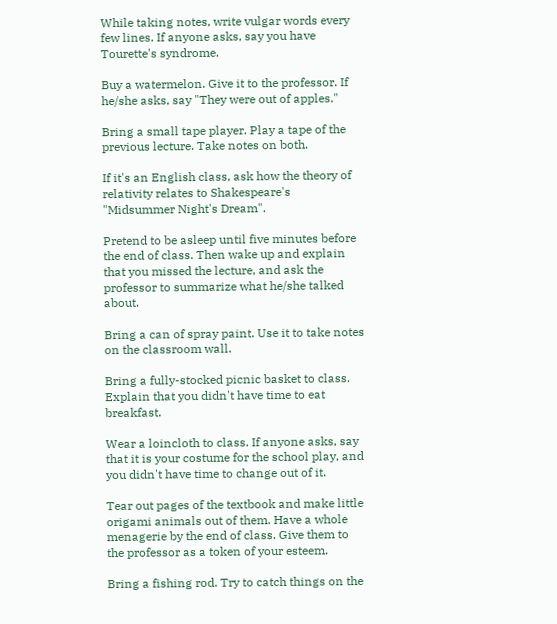While taking notes, write vulgar words every few lines. If anyone asks, say you have Tourette's syndrome.

Buy a watermelon. Give it to the professor. If he/she asks, say "They were out of apples."

Bring a small tape player. Play a tape of the previous lecture. Take notes on both.

If it's an English class, ask how the theory of relativity relates to Shakespeare's "Midsummer Night's Dream".

Pretend to be asleep until five minutes before the end of class. Then wake up and explain that you missed the lecture, and ask the professor to summarize what he/she talked about.

Bring a can of spray paint. Use it to take notes on the classroom wall.

Bring a fully-stocked picnic basket to class. Explain that you didn't have time to eat breakfast.

Wear a loincloth to class. If anyone asks, say that it is your costume for the school play, and you didn't have time to change out of it.

Tear out pages of the textbook and make little origami animals out of them. Have a whole menagerie by the end of class. Give them to the professor as a token of your esteem.

Bring a fishing rod. Try to catch things on the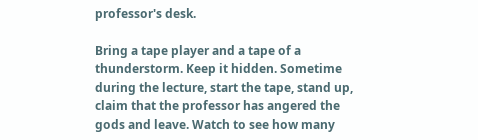professor's desk.

Bring a tape player and a tape of a thunderstorm. Keep it hidden. Sometime during the lecture, start the tape, stand up, claim that the professor has angered the gods and leave. Watch to see how many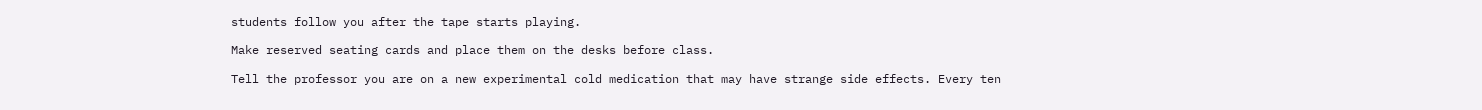students follow you after the tape starts playing.

Make reserved seating cards and place them on the desks before class.

Tell the professor you are on a new experimental cold medication that may have strange side effects. Every ten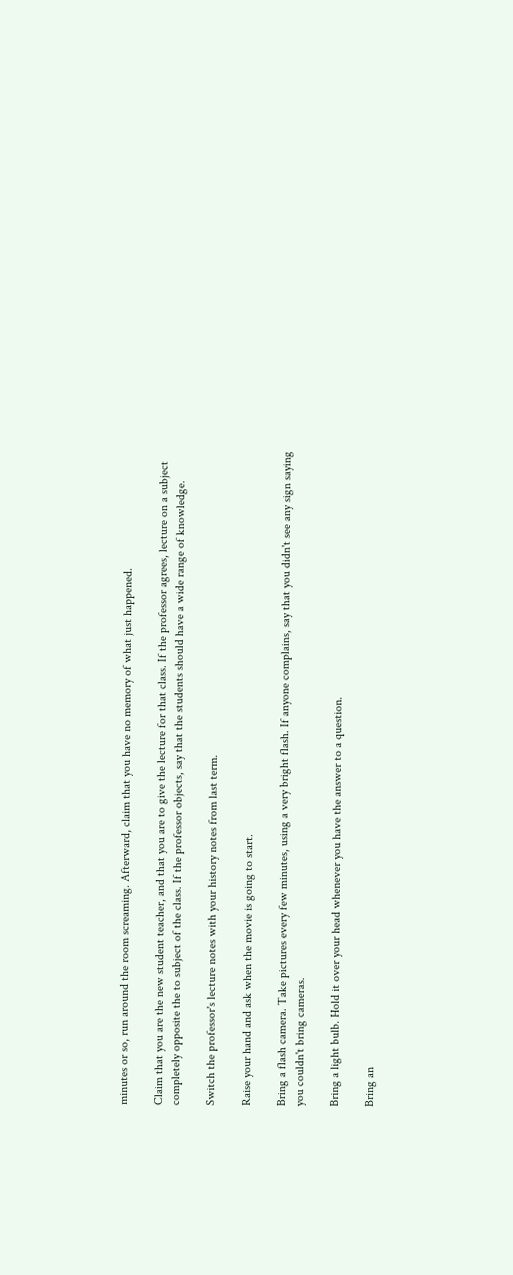minutes or so, run around the room screaming. Afterward, claim that you have no memory of what just happened.

Claim that you are the new student teacher, and that you are to give the lecture for that class. If the professor agrees, lecture on a subject completely opposite the to subject of the class. If the professor objects, say that the students should have a wide range of knowledge.

Switch the professor's lecture notes with your history notes from last term.

Raise your hand and ask when the movie is going to start.

Bring a flash camera. Take pictures every few minutes, using a very bright flash. If anyone complains, say that you didn't see any sign saying you couldn't bring cameras.

Bring a light bulb. Hold it over your head whenever you have the answer to a question.

Bring an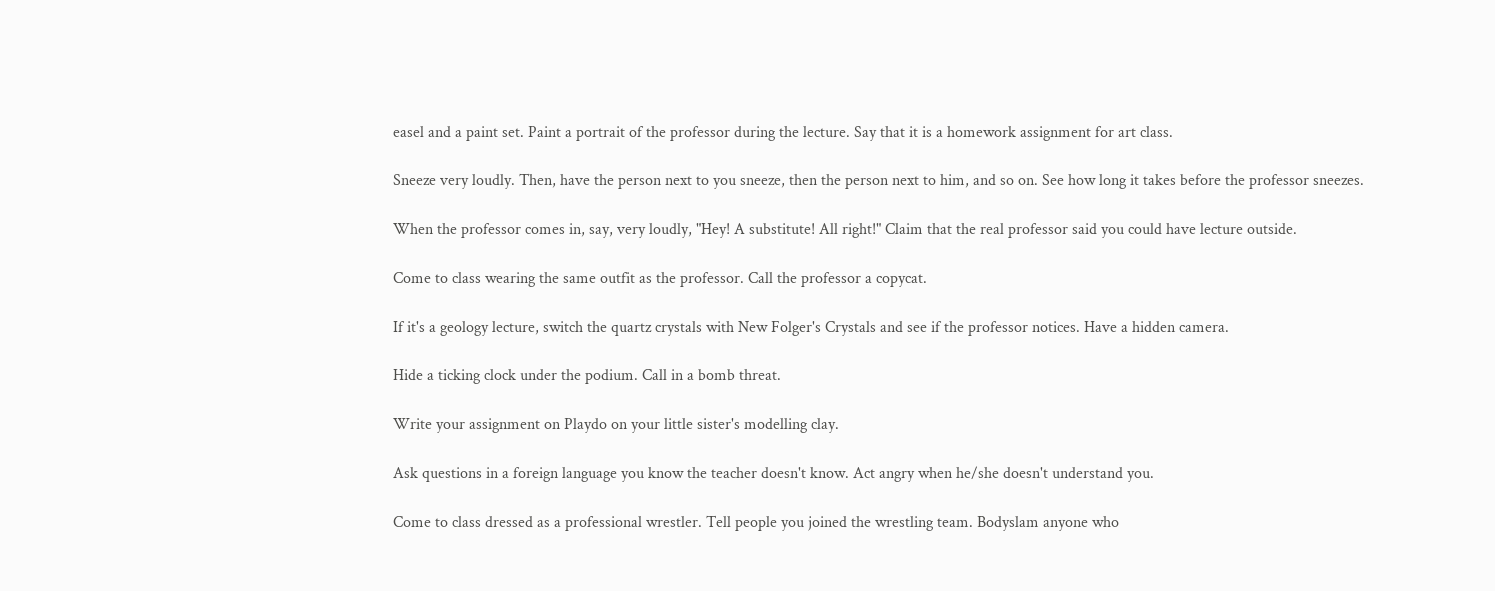easel and a paint set. Paint a portrait of the professor during the lecture. Say that it is a homework assignment for art class.

Sneeze very loudly. Then, have the person next to you sneeze, then the person next to him, and so on. See how long it takes before the professor sneezes.

When the professor comes in, say, very loudly, "Hey! A substitute! All right!" Claim that the real professor said you could have lecture outside.

Come to class wearing the same outfit as the professor. Call the professor a copycat.

If it's a geology lecture, switch the quartz crystals with New Folger's Crystals and see if the professor notices. Have a hidden camera.

Hide a ticking clock under the podium. Call in a bomb threat.

Write your assignment on Playdo on your little sister's modelling clay.

Ask questions in a foreign language you know the teacher doesn't know. Act angry when he/she doesn't understand you.

Come to class dressed as a professional wrestler. Tell people you joined the wrestling team. Bodyslam anyone who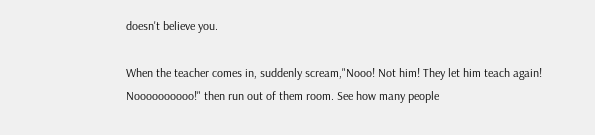doesn't believe you.

When the teacher comes in, suddenly scream,"Nooo! Not him! They let him teach again! Noooooooooo!" then run out of them room. See how many people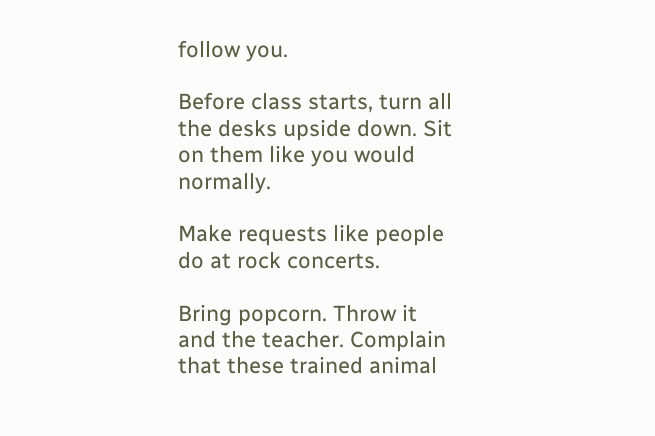follow you.

Before class starts, turn all the desks upside down. Sit on them like you would normally.

Make requests like people do at rock concerts.

Bring popcorn. Throw it and the teacher. Complain that these trained animal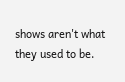shows aren't what they used to be.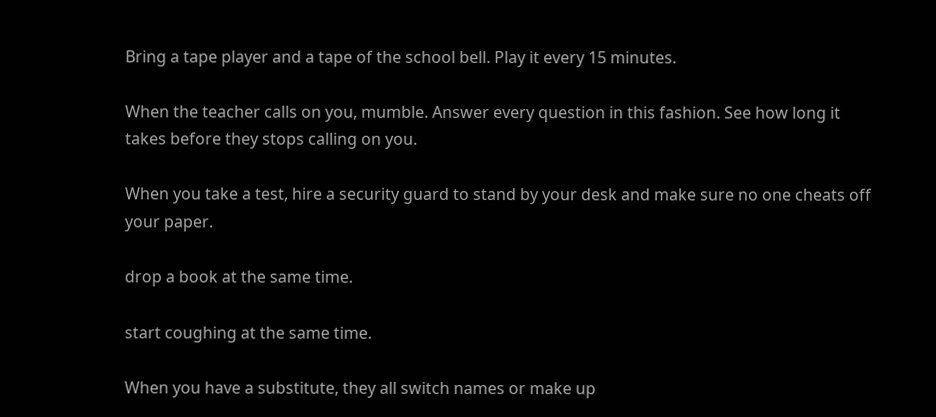Bring a tape player and a tape of the school bell. Play it every 15 minutes.

When the teacher calls on you, mumble. Answer every question in this fashion. See how long it takes before they stops calling on you.

When you take a test, hire a security guard to stand by your desk and make sure no one cheats off your paper.

drop a book at the same time.

start coughing at the same time.

When you have a substitute, they all switch names or make up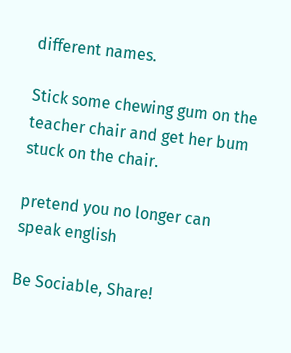different names.

Stick some chewing gum on the teacher chair and get her bum stuck on the chair.

pretend you no longer can speak english

Be Sociable, Share!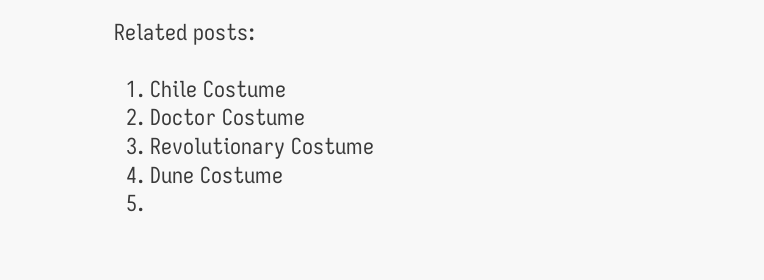Related posts:

  1. Chile Costume
  2. Doctor Costume
  3. Revolutionary Costume
  4. Dune Costume
  5.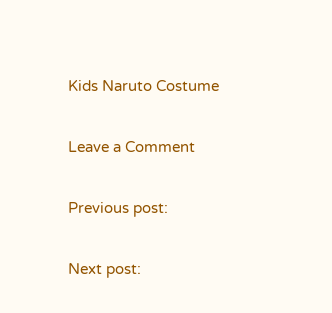Kids Naruto Costume

Leave a Comment

Previous post:

Next post: